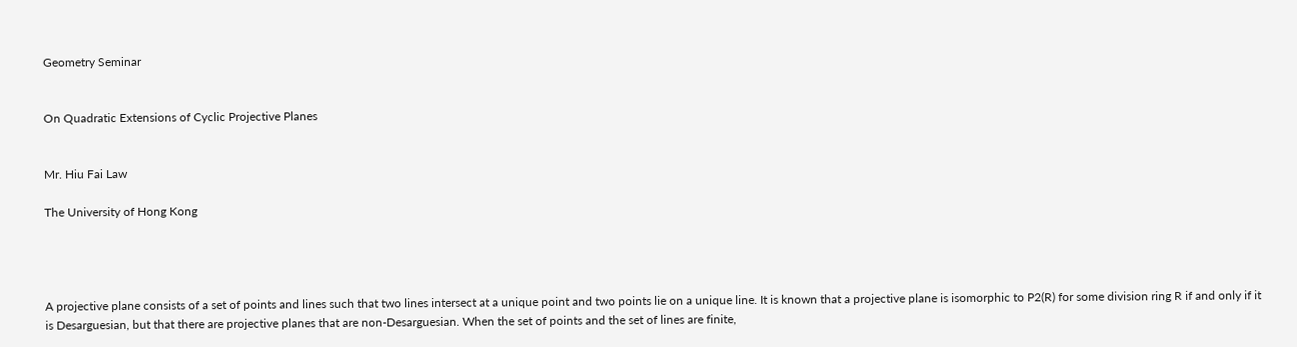Geometry Seminar


On Quadratic Extensions of Cyclic Projective Planes


Mr. Hiu Fai Law

The University of Hong Kong




A projective plane consists of a set of points and lines such that two lines intersect at a unique point and two points lie on a unique line. It is known that a projective plane is isomorphic to P2(R) for some division ring R if and only if it is Desarguesian, but that there are projective planes that are non-Desarguesian. When the set of points and the set of lines are finite,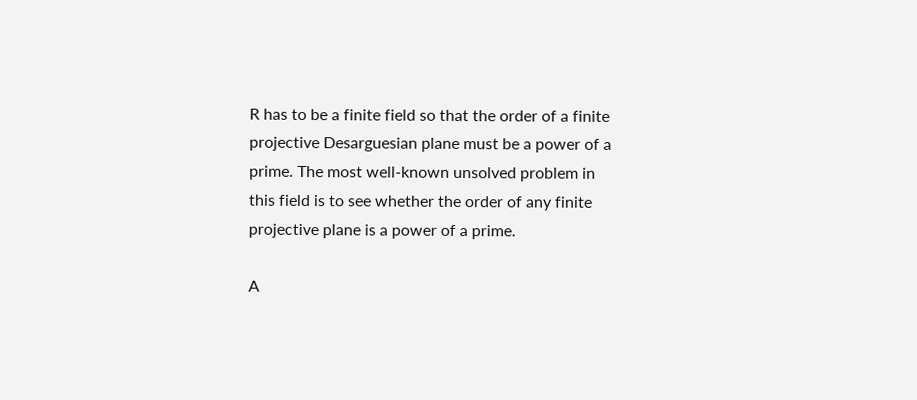R has to be a finite field so that the order of a finite projective Desarguesian plane must be a power of a prime. The most well-known unsolved problem in this field is to see whether the order of any finite projective plane is a power of a prime.

A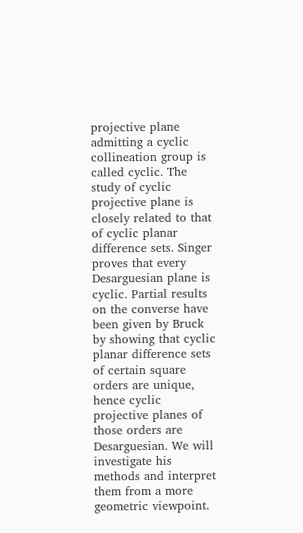projective plane admitting a cyclic collineation group is called cyclic. The study of cyclic projective plane is closely related to that of cyclic planar difference sets. Singer proves that every Desarguesian plane is cyclic. Partial results on the converse have been given by Bruck by showing that cyclic planar difference sets of certain square orders are unique, hence cyclic projective planes of those orders are Desarguesian. We will investigate his methods and interpret them from a more geometric viewpoint.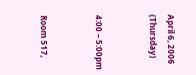April 6, 2006 (Thursday)


4:00 – 5:00pm


Room 517,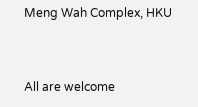Meng Wah Complex, HKU



All are welcome